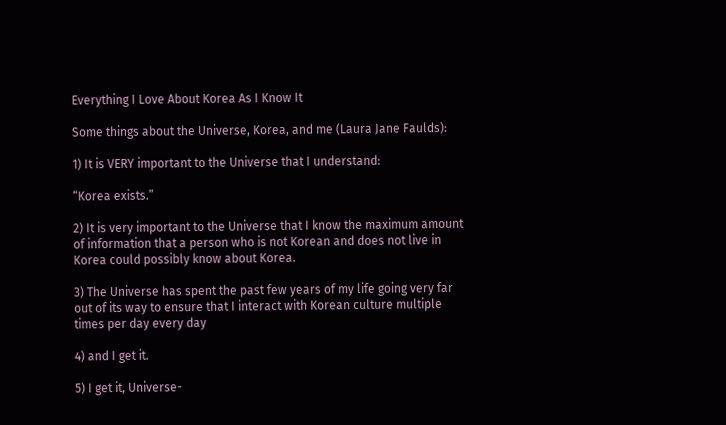Everything I Love About Korea As I Know It

Some things about the Universe, Korea, and me (Laura Jane Faulds):

1) It is VERY important to the Universe that I understand:

“Korea exists.”

2) It is very important to the Universe that I know the maximum amount of information that a person who is not Korean and does not live in Korea could possibly know about Korea.

3) The Universe has spent the past few years of my life going very far out of its way to ensure that I interact with Korean culture multiple times per day every day

4) and I get it.

5) I get it, Universe-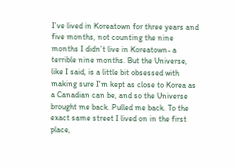I’ve lived in Koreatown for three years and five months, not counting the nine months I didn’t live in Koreatown- a terrible nine months. But the Universe, like I said, is a little bit obsessed with making sure I'm kept as close to Korea as a Canadian can be, and so the Universe brought me back. Pulled me back. To the exact same street I lived on in the first place,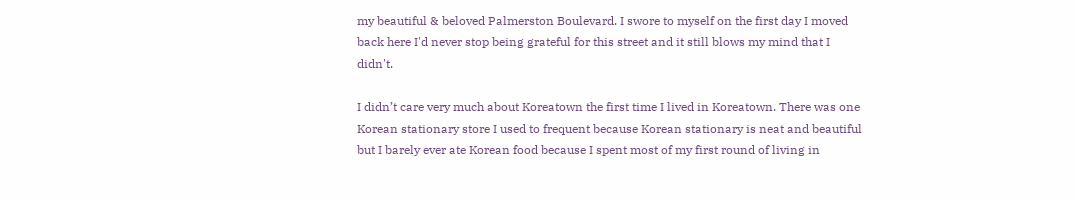my beautiful & beloved Palmerston Boulevard. I swore to myself on the first day I moved back here I'd never stop being grateful for this street and it still blows my mind that I didn't.

I didn’t care very much about Koreatown the first time I lived in Koreatown. There was one Korean stationary store I used to frequent because Korean stationary is neat and beautiful but I barely ever ate Korean food because I spent most of my first round of living in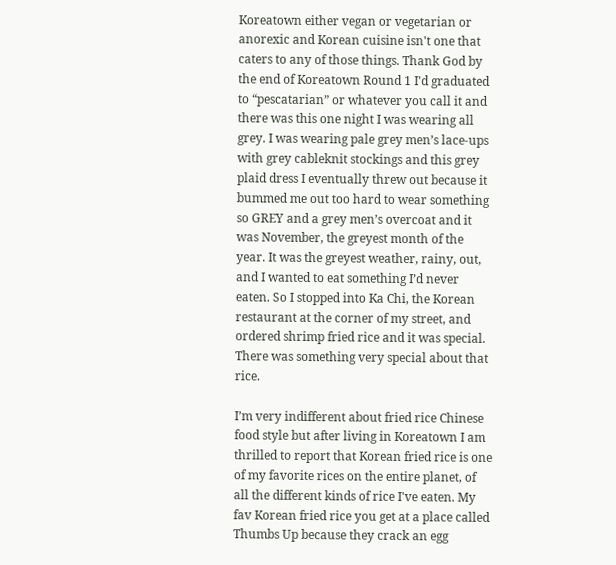Koreatown either vegan or vegetarian or anorexic and Korean cuisine isn't one that caters to any of those things. Thank God by the end of Koreatown Round 1 I'd graduated to “pescatarian” or whatever you call it and there was this one night I was wearing all grey. I was wearing pale grey men’s lace-ups with grey cableknit stockings and this grey plaid dress I eventually threw out because it bummed me out too hard to wear something so GREY and a grey men’s overcoat and it was November, the greyest month of the year. It was the greyest weather, rainy, out, and I wanted to eat something I’d never eaten. So I stopped into Ka Chi, the Korean restaurant at the corner of my street, and ordered shrimp fried rice and it was special. There was something very special about that rice.

I’m very indifferent about fried rice Chinese food style but after living in Koreatown I am thrilled to report that Korean fried rice is one of my favorite rices on the entire planet, of all the different kinds of rice I've eaten. My fav Korean fried rice you get at a place called Thumbs Up because they crack an egg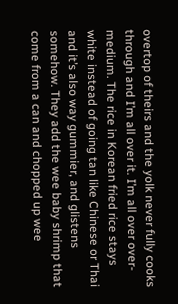overtop of theirs and the yolk never fully cooks through and I’m all over it. I’m all over over-medium. The rice in Korean fried rice stays white instead of going tan like Chinese or Thai and it’s also way gummier, and glistens somehow. They add the wee baby shrimp that come from a can and chopped up wee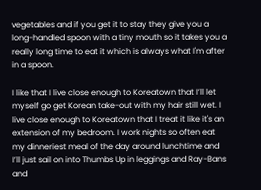vegetables and if you get it to stay they give you a long-handled spoon with a tiny mouth so it takes you a really long time to eat it which is always what I'm after in a spoon.

I like that I live close enough to Koreatown that I’ll let myself go get Korean take-out with my hair still wet. I live close enough to Koreatown that I treat it like it's an extension of my bedroom. I work nights so often eat my dinneriest meal of the day around lunchtime and I’ll just sail on into Thumbs Up in leggings and Ray-Bans and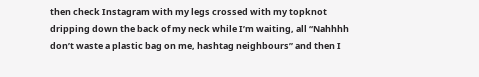then check Instagram with my legs crossed with my topknot dripping down the back of my neck while I’m waiting, all “Nahhhh don’t waste a plastic bag on me, hashtag neighbours” and then I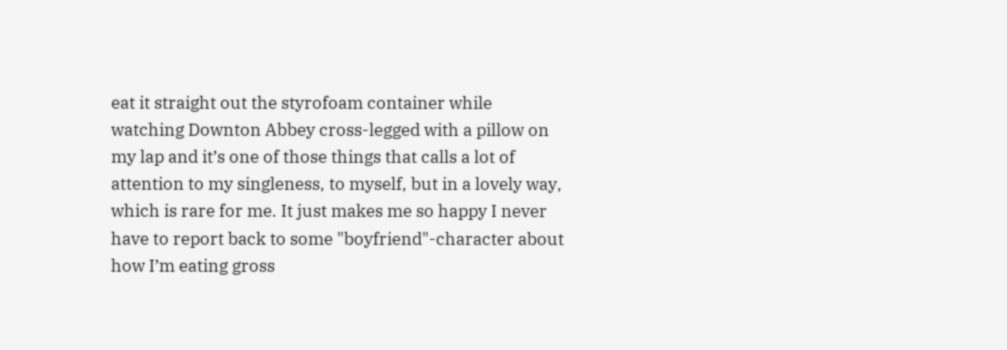eat it straight out the styrofoam container while watching Downton Abbey cross-legged with a pillow on my lap and it’s one of those things that calls a lot of attention to my singleness, to myself, but in a lovely way, which is rare for me. It just makes me so happy I never have to report back to some "boyfriend"-character about how I’m eating gross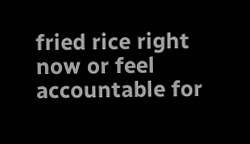fried rice right now or feel accountable for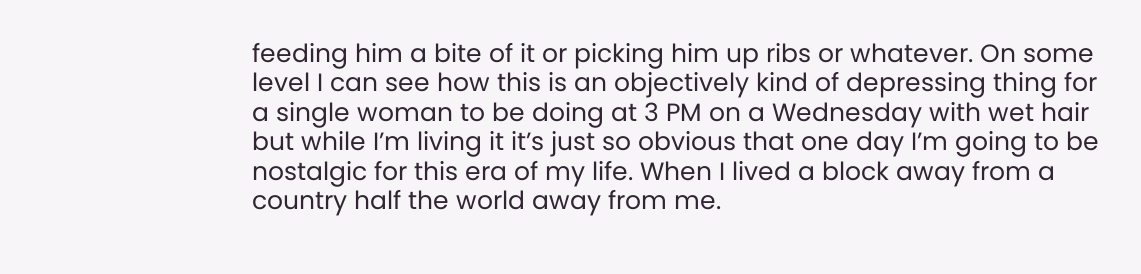feeding him a bite of it or picking him up ribs or whatever. On some level I can see how this is an objectively kind of depressing thing for a single woman to be doing at 3 PM on a Wednesday with wet hair but while I’m living it it’s just so obvious that one day I’m going to be nostalgic for this era of my life. When I lived a block away from a country half the world away from me.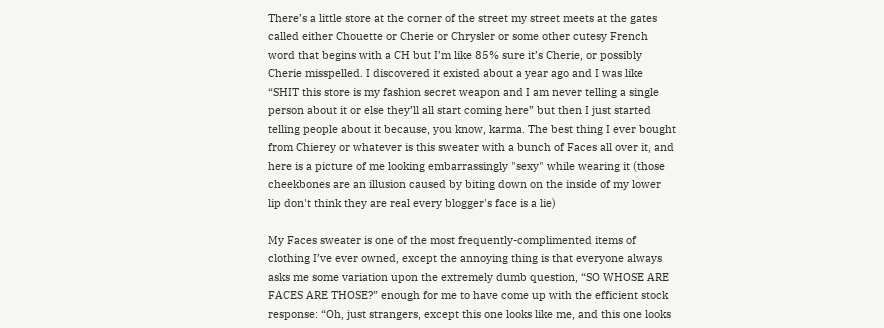There’s a little store at the corner of the street my street meets at the gates called either Chouette or Cherie or Chrysler or some other cutesy French word that begins with a CH but I’m like 85% sure it’s Cherie, or possibly Cherie misspelled. I discovered it existed about a year ago and I was like “SHIT this store is my fashion secret weapon and I am never telling a single person about it or else they’ll all start coming here” but then I just started telling people about it because, you know, karma. The best thing I ever bought from Chierey or whatever is this sweater with a bunch of Faces all over it, and here is a picture of me looking embarrassingly "sexy" while wearing it (those cheekbones are an illusion caused by biting down on the inside of my lower lip don't think they are real every blogger's face is a lie)

My Faces sweater is one of the most frequently-complimented items of clothing I’ve ever owned, except the annoying thing is that everyone always asks me some variation upon the extremely dumb question, “SO WHOSE ARE FACES ARE THOSE?” enough for me to have come up with the efficient stock response: “Oh, just strangers, except this one looks like me, and this one looks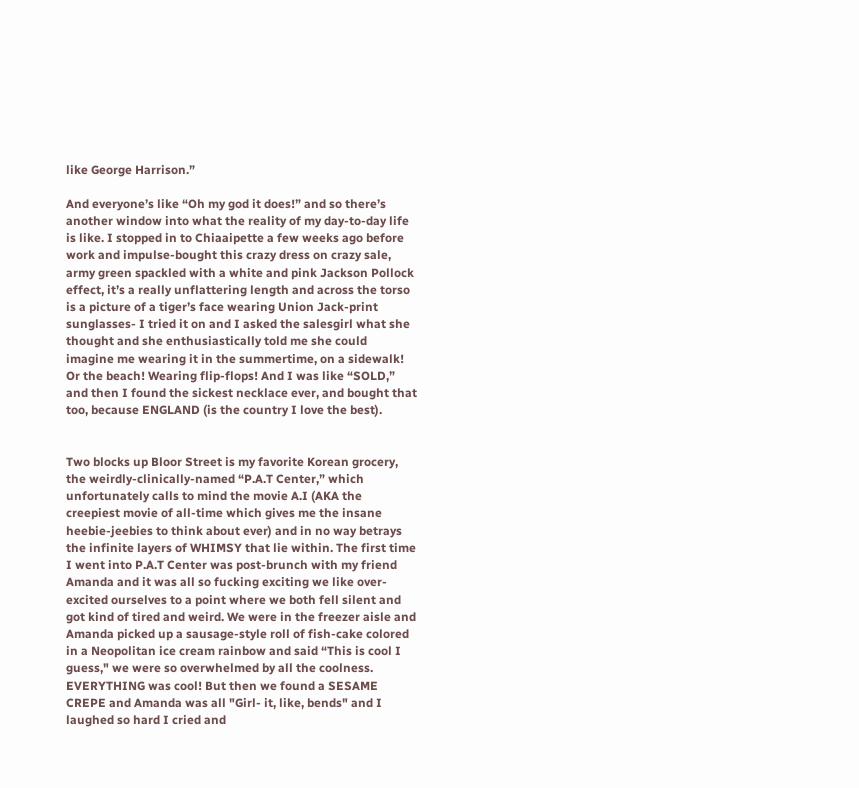like George Harrison.”

And everyone’s like “Oh my god it does!” and so there’s another window into what the reality of my day-to-day life is like. I stopped in to Chiaaipette a few weeks ago before work and impulse-bought this crazy dress on crazy sale, army green spackled with a white and pink Jackson Pollock effect, it’s a really unflattering length and across the torso is a picture of a tiger’s face wearing Union Jack-print sunglasses- I tried it on and I asked the salesgirl what she thought and she enthusiastically told me she could imagine me wearing it in the summertime, on a sidewalk! Or the beach! Wearing flip-flops! And I was like “SOLD,” and then I found the sickest necklace ever, and bought that too, because ENGLAND (is the country I love the best).


Two blocks up Bloor Street is my favorite Korean grocery, the weirdly-clinically-named “P.A.T Center,” which unfortunately calls to mind the movie A.I (AKA the creepiest movie of all-time which gives me the insane heebie-jeebies to think about ever) and in no way betrays the infinite layers of WHIMSY that lie within. The first time I went into P.A.T Center was post-brunch with my friend Amanda and it was all so fucking exciting we like over-excited ourselves to a point where we both fell silent and got kind of tired and weird. We were in the freezer aisle and Amanda picked up a sausage-style roll of fish-cake colored in a Neopolitan ice cream rainbow and said “This is cool I guess," we were so overwhelmed by all the coolness. EVERYTHING was cool! But then we found a SESAME CREPE and Amanda was all "Girl- it, like, bends" and I laughed so hard I cried and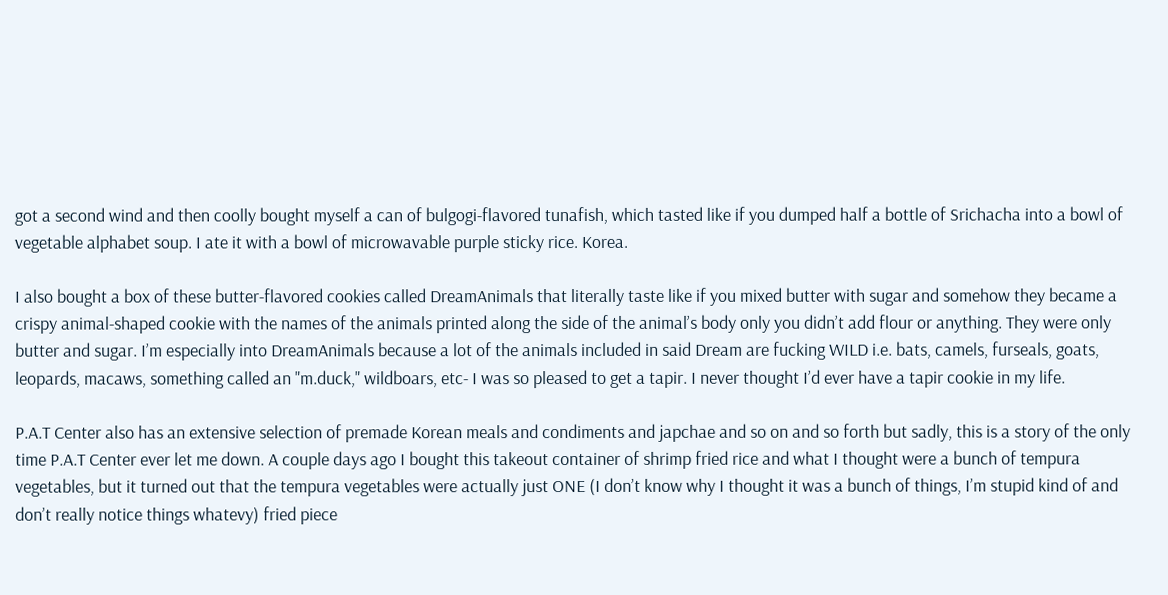got a second wind and then coolly bought myself a can of bulgogi-flavored tunafish, which tasted like if you dumped half a bottle of Srichacha into a bowl of vegetable alphabet soup. I ate it with a bowl of microwavable purple sticky rice. Korea.

I also bought a box of these butter-flavored cookies called DreamAnimals that literally taste like if you mixed butter with sugar and somehow they became a crispy animal-shaped cookie with the names of the animals printed along the side of the animal’s body only you didn’t add flour or anything. They were only butter and sugar. I’m especially into DreamAnimals because a lot of the animals included in said Dream are fucking WILD i.e. bats, camels, furseals, goats, leopards, macaws, something called an "m.duck," wildboars, etc- I was so pleased to get a tapir. I never thought I’d ever have a tapir cookie in my life.

P.A.T Center also has an extensive selection of premade Korean meals and condiments and japchae and so on and so forth but sadly, this is a story of the only time P.A.T Center ever let me down. A couple days ago I bought this takeout container of shrimp fried rice and what I thought were a bunch of tempura vegetables, but it turned out that the tempura vegetables were actually just ONE (I don’t know why I thought it was a bunch of things, I’m stupid kind of and don’t really notice things whatevy) fried piece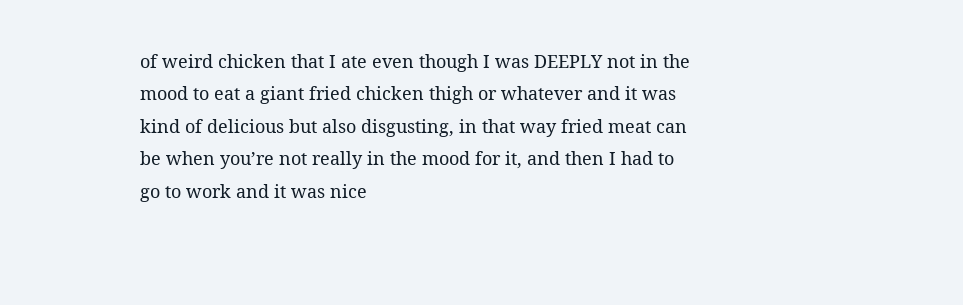of weird chicken that I ate even though I was DEEPLY not in the mood to eat a giant fried chicken thigh or whatever and it was kind of delicious but also disgusting, in that way fried meat can be when you’re not really in the mood for it, and then I had to go to work and it was nice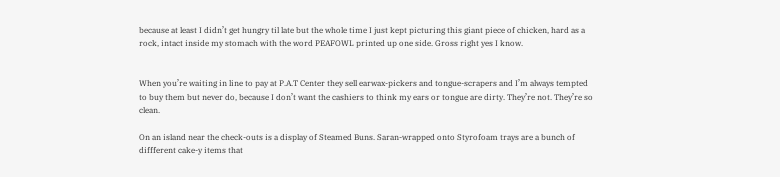because at least I didn’t get hungry til late but the whole time I just kept picturing this giant piece of chicken, hard as a rock, intact inside my stomach with the word PEAFOWL printed up one side. Gross right yes I know.


When you’re waiting in line to pay at P.A.T Center they sell earwax-pickers and tongue-scrapers and I’m always tempted to buy them but never do, because I don’t want the cashiers to think my ears or tongue are dirty. They’re not. They’re so clean.

On an island near the check-outs is a display of Steamed Buns. Saran-wrapped onto Styrofoam trays are a bunch of diffferent cake-y items that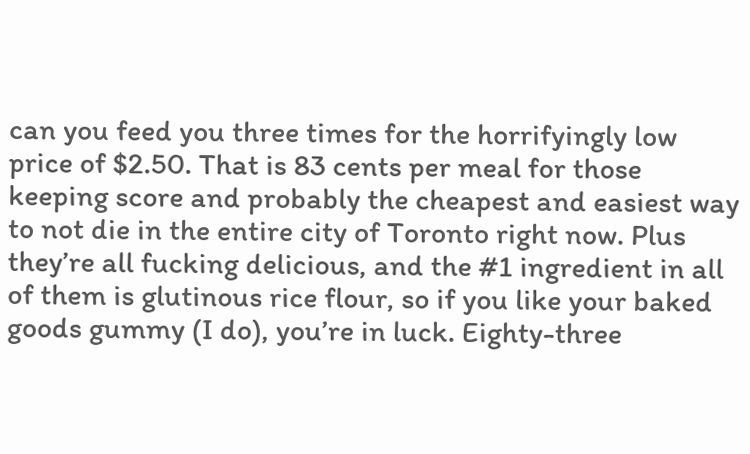can you feed you three times for the horrifyingly low price of $2.50. That is 83 cents per meal for those keeping score and probably the cheapest and easiest way to not die in the entire city of Toronto right now. Plus they’re all fucking delicious, and the #1 ingredient in all of them is glutinous rice flour, so if you like your baked goods gummy (I do), you’re in luck. Eighty-three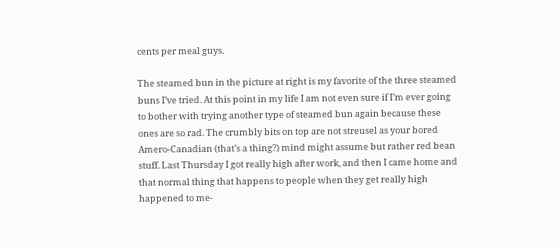cents per meal guys.

The steamed bun in the picture at right is my favorite of the three steamed buns I’ve tried. At this point in my life I am not even sure if I’m ever going to bother with trying another type of steamed bun again because these ones are so rad. The crumbly bits on top are not streusel as your bored Amero-Canadian (that’s a thing?) mind might assume but rather red bean stuff. Last Thursday I got really high after work, and then I came home and that normal thing that happens to people when they get really high happened to me-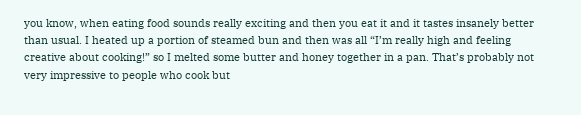you know, when eating food sounds really exciting and then you eat it and it tastes insanely better than usual. I heated up a portion of steamed bun and then was all “I’m really high and feeling creative about cooking!” so I melted some butter and honey together in a pan. That’s probably not very impressive to people who cook but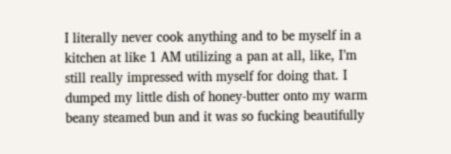I literally never cook anything and to be myself in a kitchen at like 1 AM utilizing a pan at all, like, I’m still really impressed with myself for doing that. I dumped my little dish of honey-butter onto my warm beany steamed bun and it was so fucking beautifully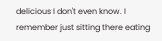delicious I don't even know. I remember just sitting there eating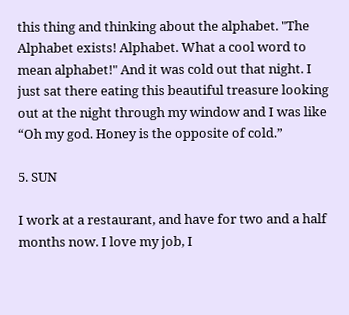this thing and thinking about the alphabet. "The Alphabet exists! Alphabet. What a cool word to mean alphabet!" And it was cold out that night. I just sat there eating this beautiful treasure looking out at the night through my window and I was like “Oh my god. Honey is the opposite of cold.”

5. SUN

I work at a restaurant, and have for two and a half months now. I love my job, I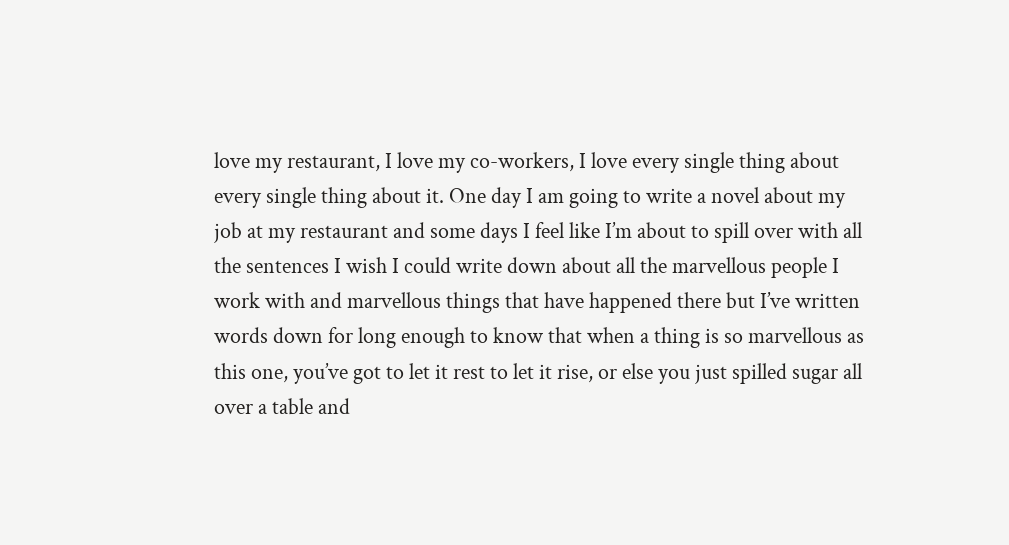love my restaurant, I love my co-workers, I love every single thing about every single thing about it. One day I am going to write a novel about my job at my restaurant and some days I feel like I’m about to spill over with all the sentences I wish I could write down about all the marvellous people I work with and marvellous things that have happened there but I’ve written words down for long enough to know that when a thing is so marvellous as this one, you’ve got to let it rest to let it rise, or else you just spilled sugar all over a table and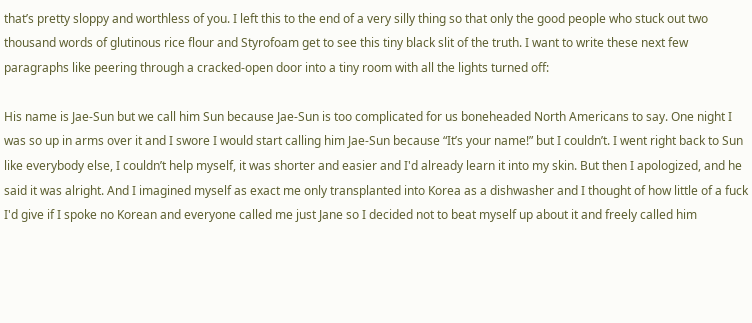that’s pretty sloppy and worthless of you. I left this to the end of a very silly thing so that only the good people who stuck out two thousand words of glutinous rice flour and Styrofoam get to see this tiny black slit of the truth. I want to write these next few paragraphs like peering through a cracked-open door into a tiny room with all the lights turned off:

His name is Jae-Sun but we call him Sun because Jae-Sun is too complicated for us boneheaded North Americans to say. One night I was so up in arms over it and I swore I would start calling him Jae-Sun because “It’s your name!” but I couldn’t. I went right back to Sun like everybody else, I couldn’t help myself, it was shorter and easier and I'd already learn it into my skin. But then I apologized, and he said it was alright. And I imagined myself as exact me only transplanted into Korea as a dishwasher and I thought of how little of a fuck I'd give if I spoke no Korean and everyone called me just Jane so I decided not to beat myself up about it and freely called him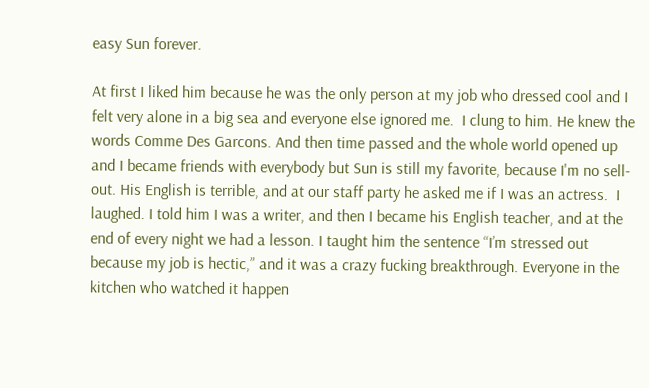easy Sun forever.

At first I liked him because he was the only person at my job who dressed cool and I felt very alone in a big sea and everyone else ignored me.  I clung to him. He knew the words Comme Des Garcons. And then time passed and the whole world opened up and I became friends with everybody but Sun is still my favorite, because I'm no sell-out. His English is terrible, and at our staff party he asked me if I was an actress.  I laughed. I told him I was a writer, and then I became his English teacher, and at the end of every night we had a lesson. I taught him the sentence “I’m stressed out because my job is hectic,” and it was a crazy fucking breakthrough. Everyone in the kitchen who watched it happen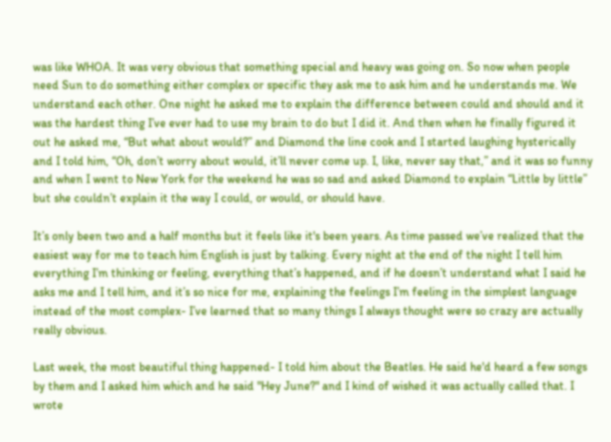was like WHOA. It was very obvious that something special and heavy was going on. So now when people need Sun to do something either complex or specific they ask me to ask him and he understands me. We understand each other. One night he asked me to explain the difference between could and should and it was the hardest thing I’ve ever had to use my brain to do but I did it. And then when he finally figured it out he asked me, “But what about would?” and Diamond the line cook and I started laughing hysterically and I told him, “Oh, don’t worry about would, it’ll never come up. I, like, never say that,” and it was so funny and when I went to New York for the weekend he was so sad and asked Diamond to explain “Little by little” but she couldn’t explain it the way I could, or would, or should have.

It’s only been two and a half months but it feels like it's been years. As time passed we’ve realized that the easiest way for me to teach him English is just by talking. Every night at the end of the night I tell him everything I’m thinking or feeling, everything that’s happened, and if he doesn’t understand what I said he asks me and I tell him, and it’s so nice for me, explaining the feelings I’m feeling in the simplest language instead of the most complex- I’ve learned that so many things I always thought were so crazy are actually really obvious.

Last week, the most beautiful thing happened- I told him about the Beatles. He said he'd heard a few songs by them and I asked him which and he said "Hey June?" and I kind of wished it was actually called that. I wrote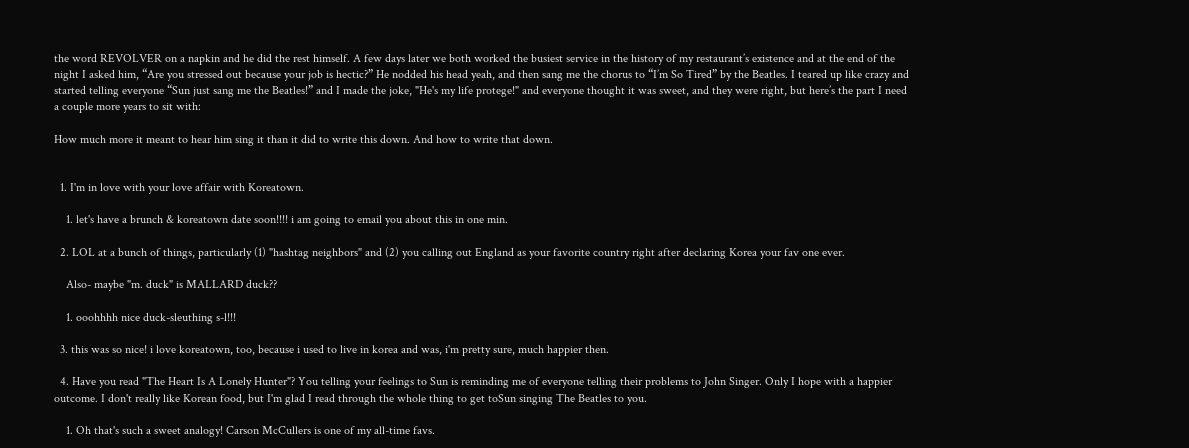the word REVOLVER on a napkin and he did the rest himself. A few days later we both worked the busiest service in the history of my restaurant’s existence and at the end of the night I asked him, “Are you stressed out because your job is hectic?” He nodded his head yeah, and then sang me the chorus to “I’m So Tired” by the Beatles. I teared up like crazy and started telling everyone “Sun just sang me the Beatles!” and I made the joke, "He's my life protege!" and everyone thought it was sweet, and they were right, but here’s the part I need a couple more years to sit with:

How much more it meant to hear him sing it than it did to write this down. And how to write that down.


  1. I'm in love with your love affair with Koreatown.

    1. let's have a brunch & koreatown date soon!!!! i am going to email you about this in one min.

  2. LOL at a bunch of things, particularly (1) "hashtag neighbors" and (2) you calling out England as your favorite country right after declaring Korea your fav one ever.

    Also- maybe "m. duck" is MALLARD duck??

    1. ooohhhh nice duck-sleuthing s-l!!!

  3. this was so nice! i love koreatown, too, because i used to live in korea and was, i'm pretty sure, much happier then.

  4. Have you read "The Heart Is A Lonely Hunter"? You telling your feelings to Sun is reminding me of everyone telling their problems to John Singer. Only I hope with a happier outcome. I don't really like Korean food, but I'm glad I read through the whole thing to get toSun singing The Beatles to you.

    1. Oh that's such a sweet analogy! Carson McCullers is one of my all-time favs.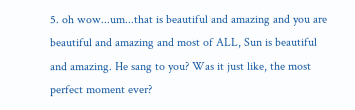5. oh wow...um...that is beautiful and amazing and you are beautiful and amazing and most of ALL, Sun is beautiful and amazing. He sang to you? Was it just like, the most perfect moment ever?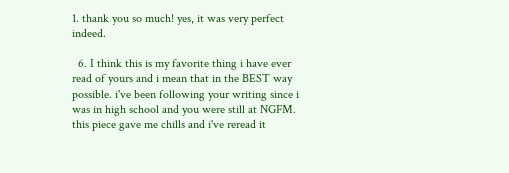1. thank you so much! yes, it was very perfect indeed.

  6. I think this is my favorite thing i have ever read of yours and i mean that in the BEST way possible. i've been following your writing since i was in high school and you were still at NGFM. this piece gave me chills and i've reread it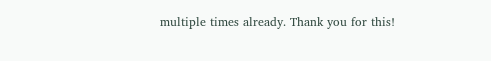multiple times already. Thank you for this!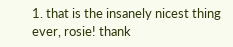1. that is the insanely nicest thing ever, rosie! thank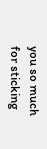you so much for sticking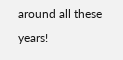around all these years!